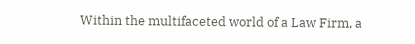Within the multifaceted world of a Law Firm, a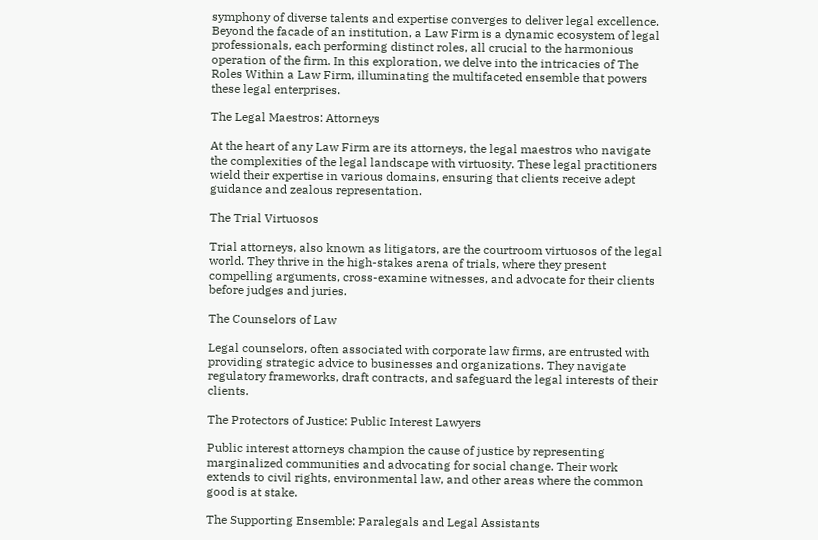symphony of diverse talents and expertise converges to deliver legal excellence. Beyond the facade of an institution, a Law Firm is a dynamic ecosystem of legal professionals, each performing distinct roles, all crucial to the harmonious operation of the firm. In this exploration, we delve into the intricacies of The Roles Within a Law Firm, illuminating the multifaceted ensemble that powers these legal enterprises.

The Legal Maestros: Attorneys

At the heart of any Law Firm are its attorneys, the legal maestros who navigate the complexities of the legal landscape with virtuosity. These legal practitioners wield their expertise in various domains, ensuring that clients receive adept guidance and zealous representation.

The Trial Virtuosos

Trial attorneys, also known as litigators, are the courtroom virtuosos of the legal world. They thrive in the high-stakes arena of trials, where they present compelling arguments, cross-examine witnesses, and advocate for their clients before judges and juries.

The Counselors of Law

Legal counselors, often associated with corporate law firms, are entrusted with providing strategic advice to businesses and organizations. They navigate regulatory frameworks, draft contracts, and safeguard the legal interests of their clients.

The Protectors of Justice: Public Interest Lawyers

Public interest attorneys champion the cause of justice by representing marginalized communities and advocating for social change. Their work extends to civil rights, environmental law, and other areas where the common good is at stake.

The Supporting Ensemble: Paralegals and Legal Assistants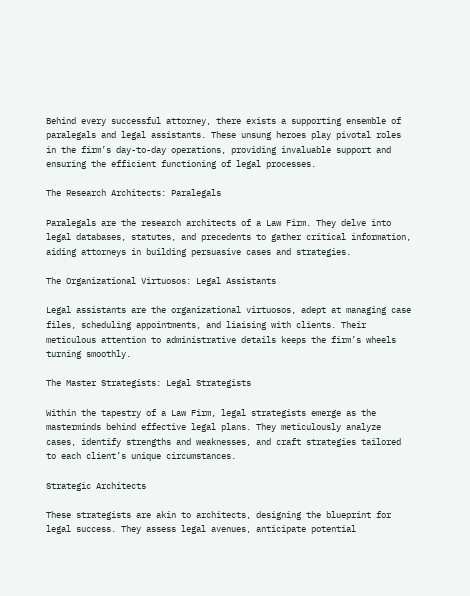Behind every successful attorney, there exists a supporting ensemble of paralegals and legal assistants. These unsung heroes play pivotal roles in the firm’s day-to-day operations, providing invaluable support and ensuring the efficient functioning of legal processes.

The Research Architects: Paralegals

Paralegals are the research architects of a Law Firm. They delve into legal databases, statutes, and precedents to gather critical information, aiding attorneys in building persuasive cases and strategies.

The Organizational Virtuosos: Legal Assistants

Legal assistants are the organizational virtuosos, adept at managing case files, scheduling appointments, and liaising with clients. Their meticulous attention to administrative details keeps the firm’s wheels turning smoothly.

The Master Strategists: Legal Strategists

Within the tapestry of a Law Firm, legal strategists emerge as the masterminds behind effective legal plans. They meticulously analyze cases, identify strengths and weaknesses, and craft strategies tailored to each client’s unique circumstances.

Strategic Architects

These strategists are akin to architects, designing the blueprint for legal success. They assess legal avenues, anticipate potential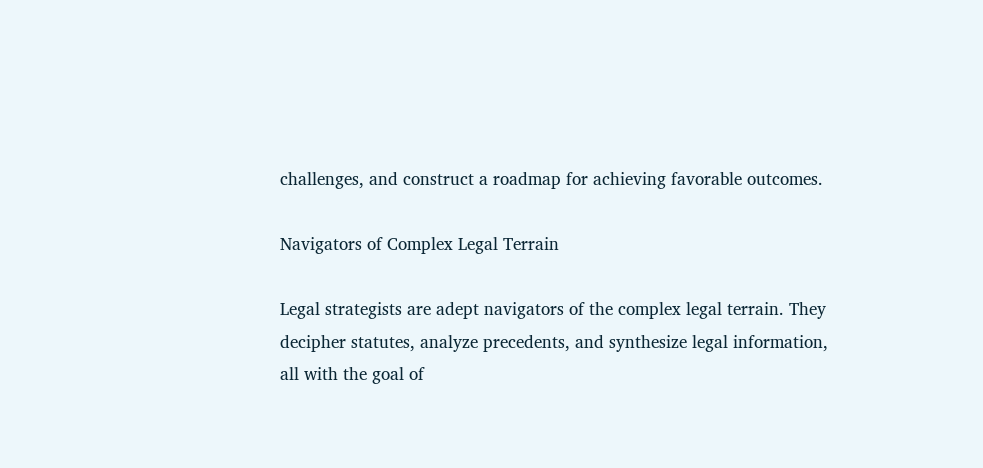challenges, and construct a roadmap for achieving favorable outcomes.

Navigators of Complex Legal Terrain

Legal strategists are adept navigators of the complex legal terrain. They decipher statutes, analyze precedents, and synthesize legal information, all with the goal of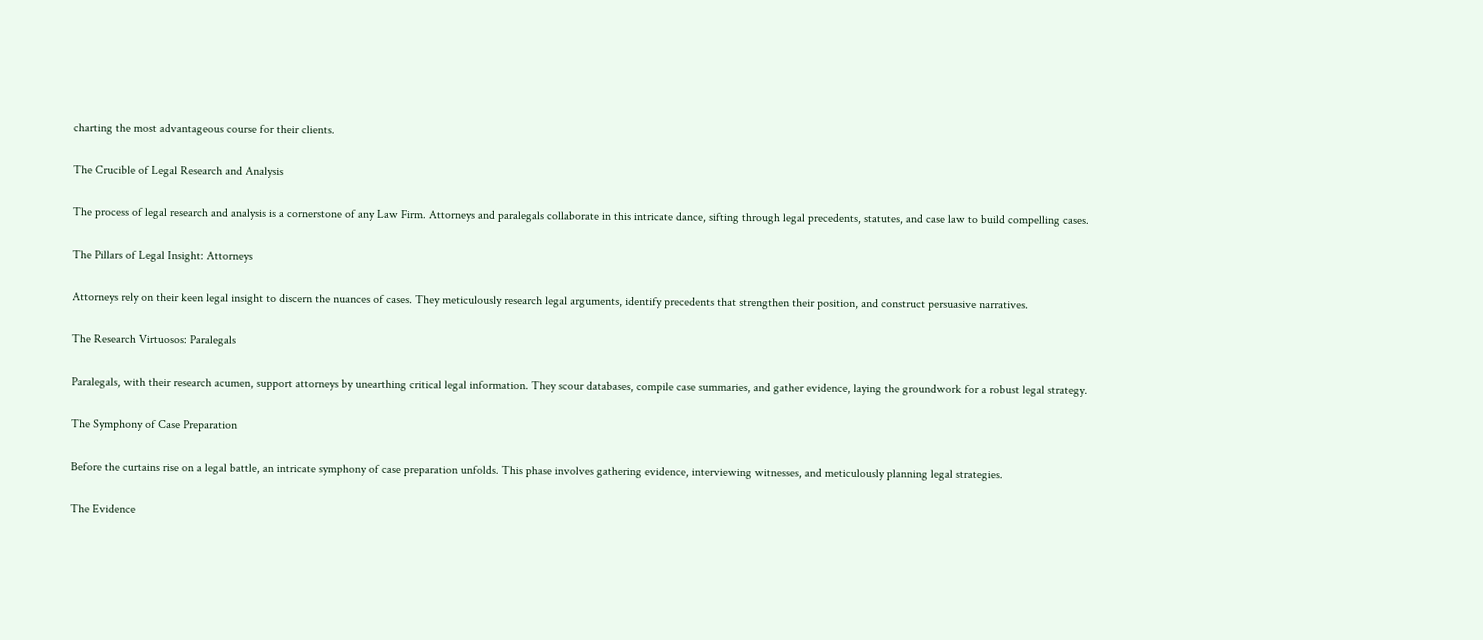charting the most advantageous course for their clients.

The Crucible of Legal Research and Analysis

The process of legal research and analysis is a cornerstone of any Law Firm. Attorneys and paralegals collaborate in this intricate dance, sifting through legal precedents, statutes, and case law to build compelling cases.

The Pillars of Legal Insight: Attorneys

Attorneys rely on their keen legal insight to discern the nuances of cases. They meticulously research legal arguments, identify precedents that strengthen their position, and construct persuasive narratives.

The Research Virtuosos: Paralegals

Paralegals, with their research acumen, support attorneys by unearthing critical legal information. They scour databases, compile case summaries, and gather evidence, laying the groundwork for a robust legal strategy.

The Symphony of Case Preparation

Before the curtains rise on a legal battle, an intricate symphony of case preparation unfolds. This phase involves gathering evidence, interviewing witnesses, and meticulously planning legal strategies.

The Evidence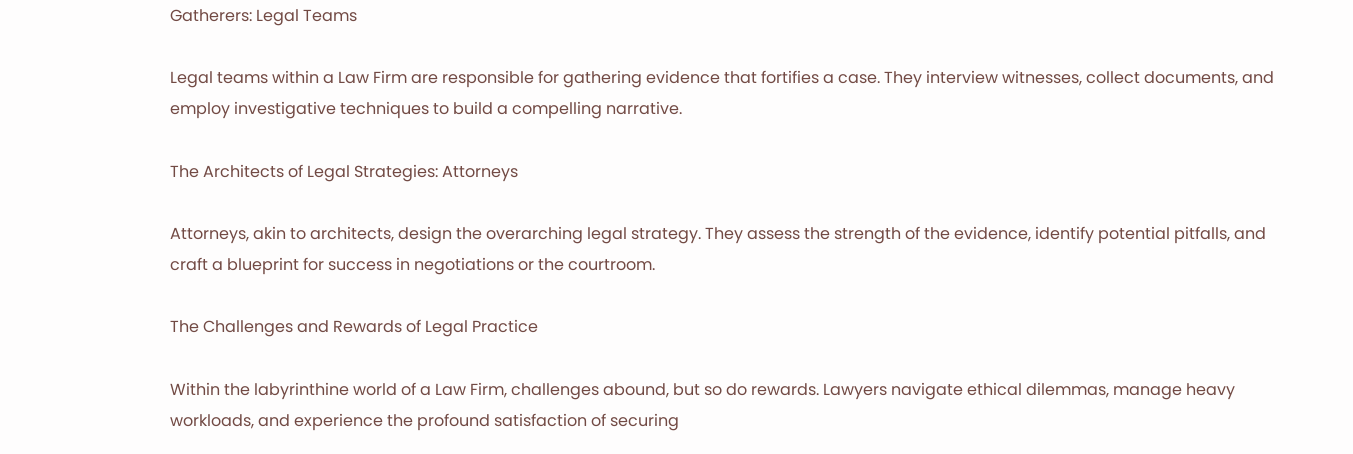Gatherers: Legal Teams

Legal teams within a Law Firm are responsible for gathering evidence that fortifies a case. They interview witnesses, collect documents, and employ investigative techniques to build a compelling narrative.

The Architects of Legal Strategies: Attorneys

Attorneys, akin to architects, design the overarching legal strategy. They assess the strength of the evidence, identify potential pitfalls, and craft a blueprint for success in negotiations or the courtroom.

The Challenges and Rewards of Legal Practice

Within the labyrinthine world of a Law Firm, challenges abound, but so do rewards. Lawyers navigate ethical dilemmas, manage heavy workloads, and experience the profound satisfaction of securing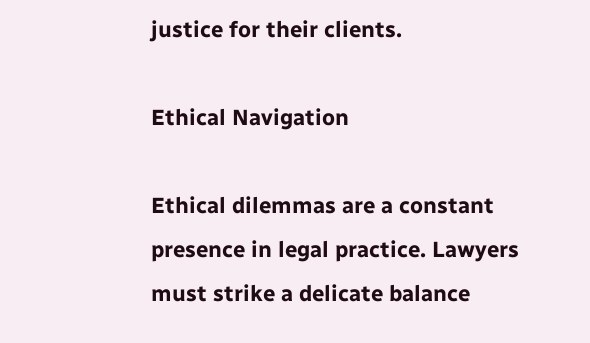justice for their clients.

Ethical Navigation

Ethical dilemmas are a constant presence in legal practice. Lawyers must strike a delicate balance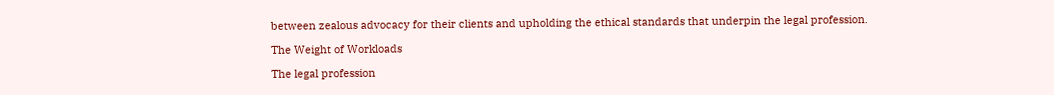between zealous advocacy for their clients and upholding the ethical standards that underpin the legal profession.

The Weight of Workloads

The legal profession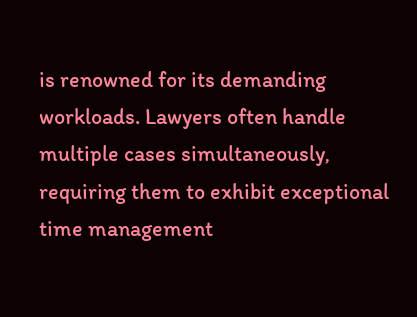is renowned for its demanding workloads. Lawyers often handle multiple cases simultaneously, requiring them to exhibit exceptional time management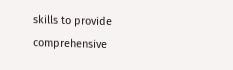skills to provide comprehensive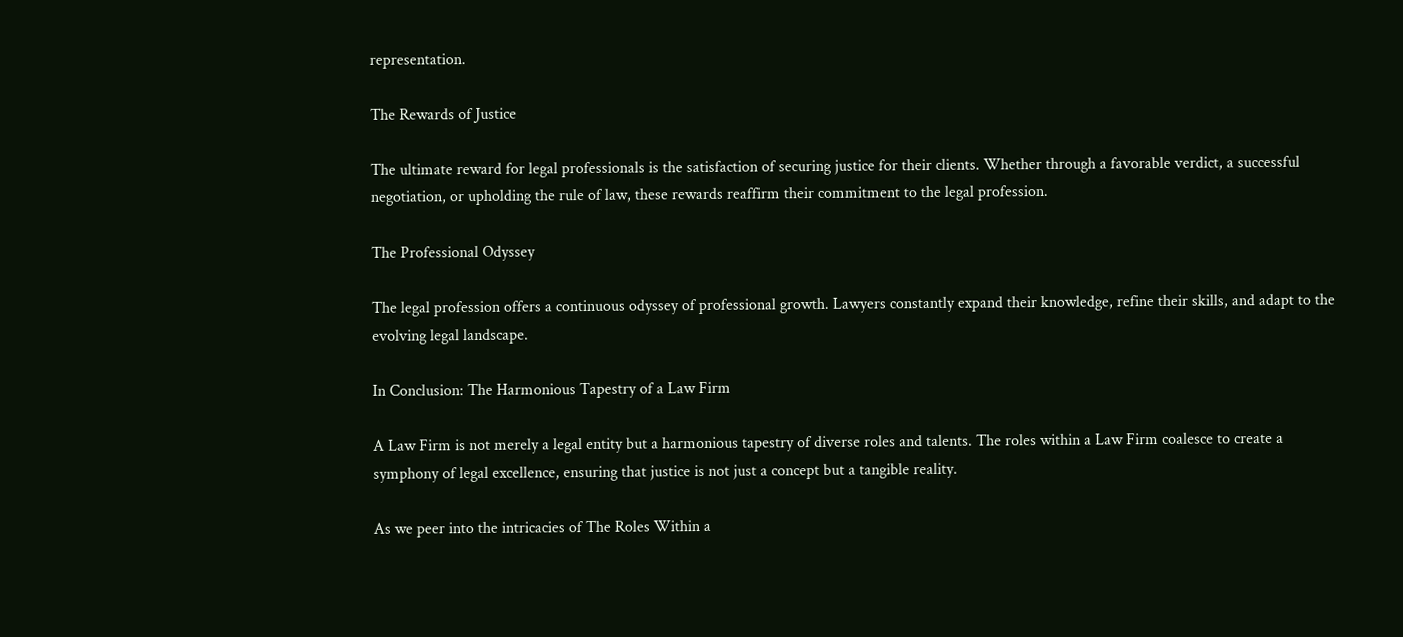representation.

The Rewards of Justice

The ultimate reward for legal professionals is the satisfaction of securing justice for their clients. Whether through a favorable verdict, a successful negotiation, or upholding the rule of law, these rewards reaffirm their commitment to the legal profession.

The Professional Odyssey

The legal profession offers a continuous odyssey of professional growth. Lawyers constantly expand their knowledge, refine their skills, and adapt to the evolving legal landscape.

In Conclusion: The Harmonious Tapestry of a Law Firm

A Law Firm is not merely a legal entity but a harmonious tapestry of diverse roles and talents. The roles within a Law Firm coalesce to create a symphony of legal excellence, ensuring that justice is not just a concept but a tangible reality.

As we peer into the intricacies of The Roles Within a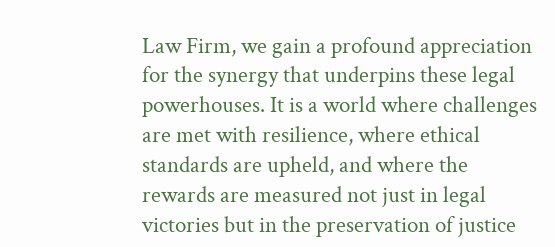Law Firm, we gain a profound appreciation for the synergy that underpins these legal powerhouses. It is a world where challenges are met with resilience, where ethical standards are upheld, and where the rewards are measured not just in legal victories but in the preservation of justice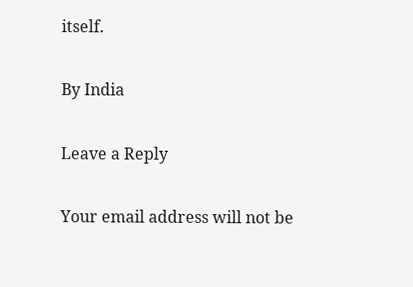itself.

By India

Leave a Reply

Your email address will not be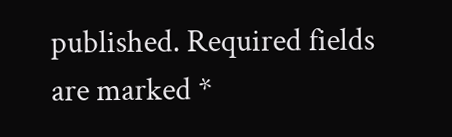published. Required fields are marked *